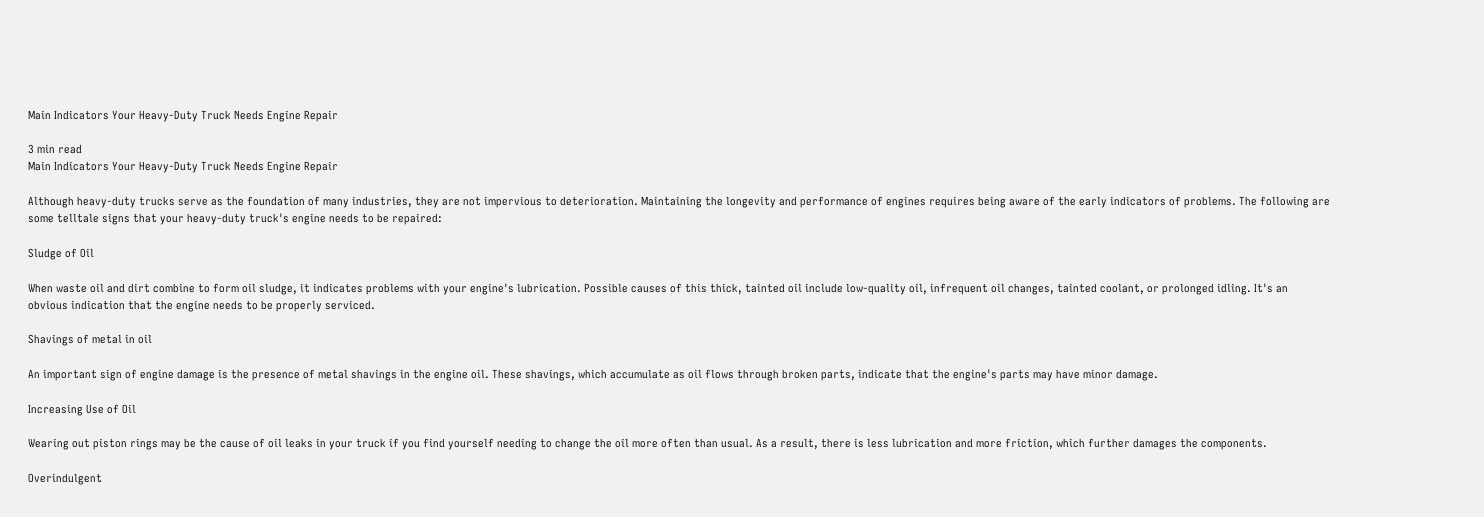Main Indicators Your Heavy-Duty Truck Needs Engine Repair

3 min read
Main Indicators Your Heavy-Duty Truck Needs Engine Repair

Although heavy-duty trucks serve as the foundation of many industries, they are not impervious to deterioration. Maintaining the longevity and performance of engines requires being aware of the early indicators of problems. The following are some telltale signs that your heavy-duty truck's engine needs to be repaired:

Sludge of Oil

When waste oil and dirt combine to form oil sludge, it indicates problems with your engine's lubrication. Possible causes of this thick, tainted oil include low-quality oil, infrequent oil changes, tainted coolant, or prolonged idling. It's an obvious indication that the engine needs to be properly serviced.

Shavings of metal in oil

An important sign of engine damage is the presence of metal shavings in the engine oil. These shavings, which accumulate as oil flows through broken parts, indicate that the engine's parts may have minor damage.

Increasing Use of Oil

Wearing out piston rings may be the cause of oil leaks in your truck if you find yourself needing to change the oil more often than usual. As a result, there is less lubrication and more friction, which further damages the components.

Overindulgent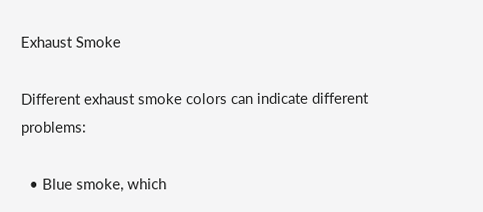Exhaust Smoke

Different exhaust smoke colors can indicate different problems:

  • Blue smoke, which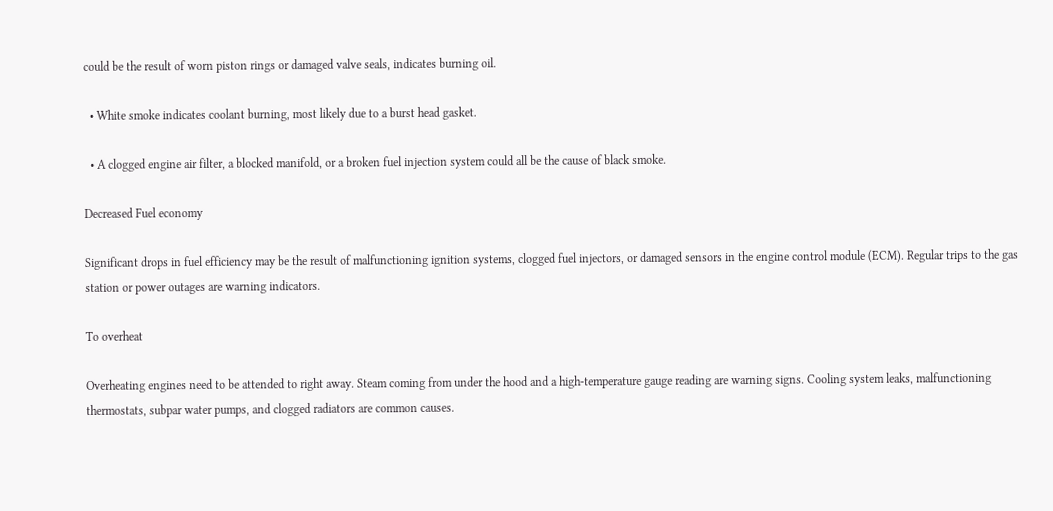could be the result of worn piston rings or damaged valve seals, indicates burning oil.

  • White smoke indicates coolant burning, most likely due to a burst head gasket.

  • A clogged engine air filter, a blocked manifold, or a broken fuel injection system could all be the cause of black smoke.

Decreased Fuel economy

Significant drops in fuel efficiency may be the result of malfunctioning ignition systems, clogged fuel injectors, or damaged sensors in the engine control module (ECM). Regular trips to the gas station or power outages are warning indicators.

To overheat

Overheating engines need to be attended to right away. Steam coming from under the hood and a high-temperature gauge reading are warning signs. Cooling system leaks, malfunctioning thermostats, subpar water pumps, and clogged radiators are common causes.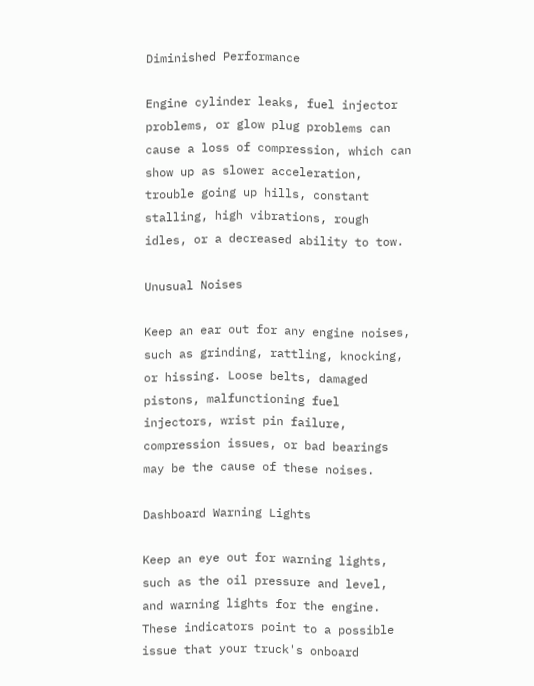Diminished Performance

Engine cylinder leaks, fuel injector problems, or glow plug problems can cause a loss of compression, which can show up as slower acceleration, trouble going up hills, constant stalling, high vibrations, rough idles, or a decreased ability to tow.

Unusual Noises

Keep an ear out for any engine noises, such as grinding, rattling, knocking, or hissing. Loose belts, damaged pistons, malfunctioning fuel injectors, wrist pin failure, compression issues, or bad bearings may be the cause of these noises.

Dashboard Warning Lights

Keep an eye out for warning lights, such as the oil pressure and level, and warning lights for the engine. These indicators point to a possible issue that your truck's onboard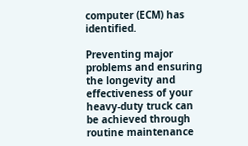computer (ECM) has identified.

Preventing major problems and ensuring the longevity and effectiveness of your heavy-duty truck can be achieved through routine maintenance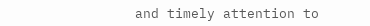and timely attention to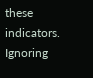these indicators. Ignoring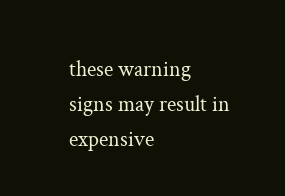these warning signs may result in expensive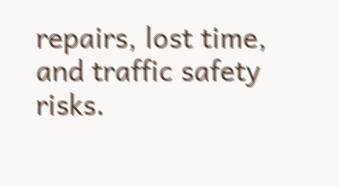repairs, lost time, and traffic safety risks.